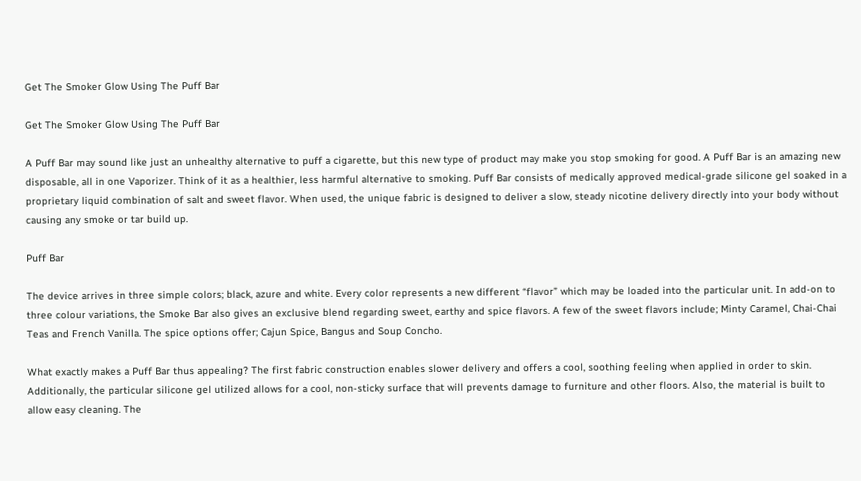Get The Smoker Glow Using The Puff Bar

Get The Smoker Glow Using The Puff Bar

A Puff Bar may sound like just an unhealthy alternative to puff a cigarette, but this new type of product may make you stop smoking for good. A Puff Bar is an amazing new disposable, all in one Vaporizer. Think of it as a healthier, less harmful alternative to smoking. Puff Bar consists of medically approved medical-grade silicone gel soaked in a proprietary liquid combination of salt and sweet flavor. When used, the unique fabric is designed to deliver a slow, steady nicotine delivery directly into your body without causing any smoke or tar build up.

Puff Bar

The device arrives in three simple colors; black, azure and white. Every color represents a new different “flavor” which may be loaded into the particular unit. In add-on to three colour variations, the Smoke Bar also gives an exclusive blend regarding sweet, earthy and spice flavors. A few of the sweet flavors include; Minty Caramel, Chai-Chai Teas and French Vanilla. The spice options offer; Cajun Spice, Bangus and Soup Concho.

What exactly makes a Puff Bar thus appealing? The first fabric construction enables slower delivery and offers a cool, soothing feeling when applied in order to skin. Additionally, the particular silicone gel utilized allows for a cool, non-sticky surface that will prevents damage to furniture and other floors. Also, the material is built to allow easy cleaning. The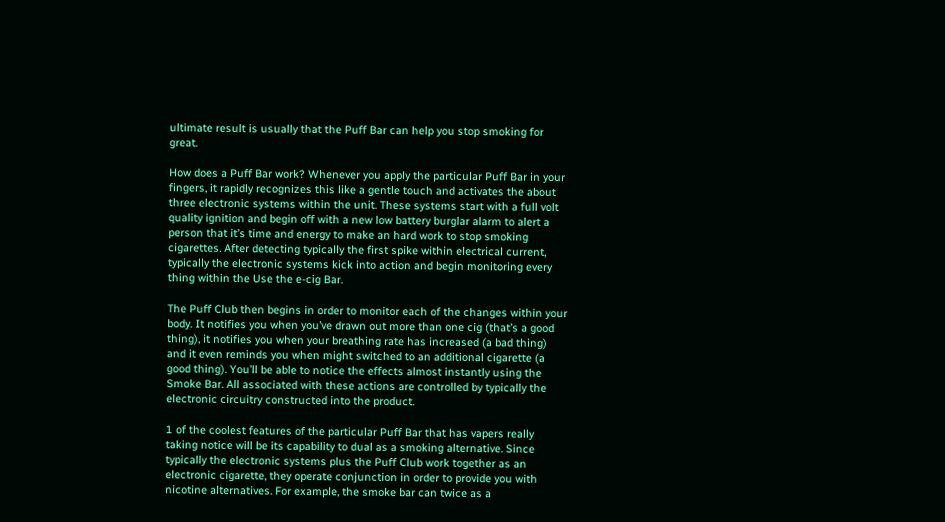ultimate result is usually that the Puff Bar can help you stop smoking for great.

How does a Puff Bar work? Whenever you apply the particular Puff Bar in your fingers, it rapidly recognizes this like a gentle touch and activates the about three electronic systems within the unit. These systems start with a full volt quality ignition and begin off with a new low battery burglar alarm to alert a person that it’s time and energy to make an hard work to stop smoking cigarettes. After detecting typically the first spike within electrical current, typically the electronic systems kick into action and begin monitoring every thing within the Use the e-cig Bar.

The Puff Club then begins in order to monitor each of the changes within your body. It notifies you when you’ve drawn out more than one cig (that’s a good thing), it notifies you when your breathing rate has increased (a bad thing) and it even reminds you when might switched to an additional cigarette (a good thing). You’ll be able to notice the effects almost instantly using the Smoke Bar. All associated with these actions are controlled by typically the electronic circuitry constructed into the product.

1 of the coolest features of the particular Puff Bar that has vapers really taking notice will be its capability to dual as a smoking alternative. Since typically the electronic systems plus the Puff Club work together as an electronic cigarette, they operate conjunction in order to provide you with nicotine alternatives. For example, the smoke bar can twice as a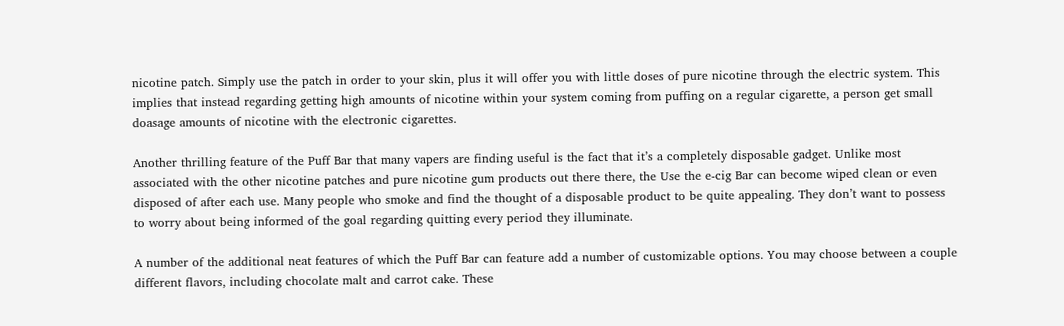nicotine patch. Simply use the patch in order to your skin, plus it will offer you with little doses of pure nicotine through the electric system. This implies that instead regarding getting high amounts of nicotine within your system coming from puffing on a regular cigarette, a person get small doasage amounts of nicotine with the electronic cigarettes.

Another thrilling feature of the Puff Bar that many vapers are finding useful is the fact that it’s a completely disposable gadget. Unlike most associated with the other nicotine patches and pure nicotine gum products out there there, the Use the e-cig Bar can become wiped clean or even disposed of after each use. Many people who smoke and find the thought of a disposable product to be quite appealing. They don’t want to possess to worry about being informed of the goal regarding quitting every period they illuminate.

A number of the additional neat features of which the Puff Bar can feature add a number of customizable options. You may choose between a couple different flavors, including chocolate malt and carrot cake. These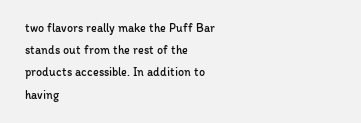two flavors really make the Puff Bar stands out from the rest of the products accessible. In addition to having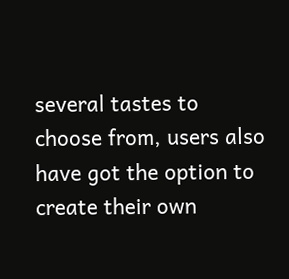several tastes to choose from, users also have got the option to create their own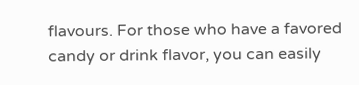flavours. For those who have a favored candy or drink flavor, you can easily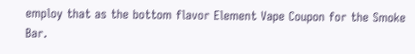employ that as the bottom flavor Element Vape Coupon for the Smoke Bar.